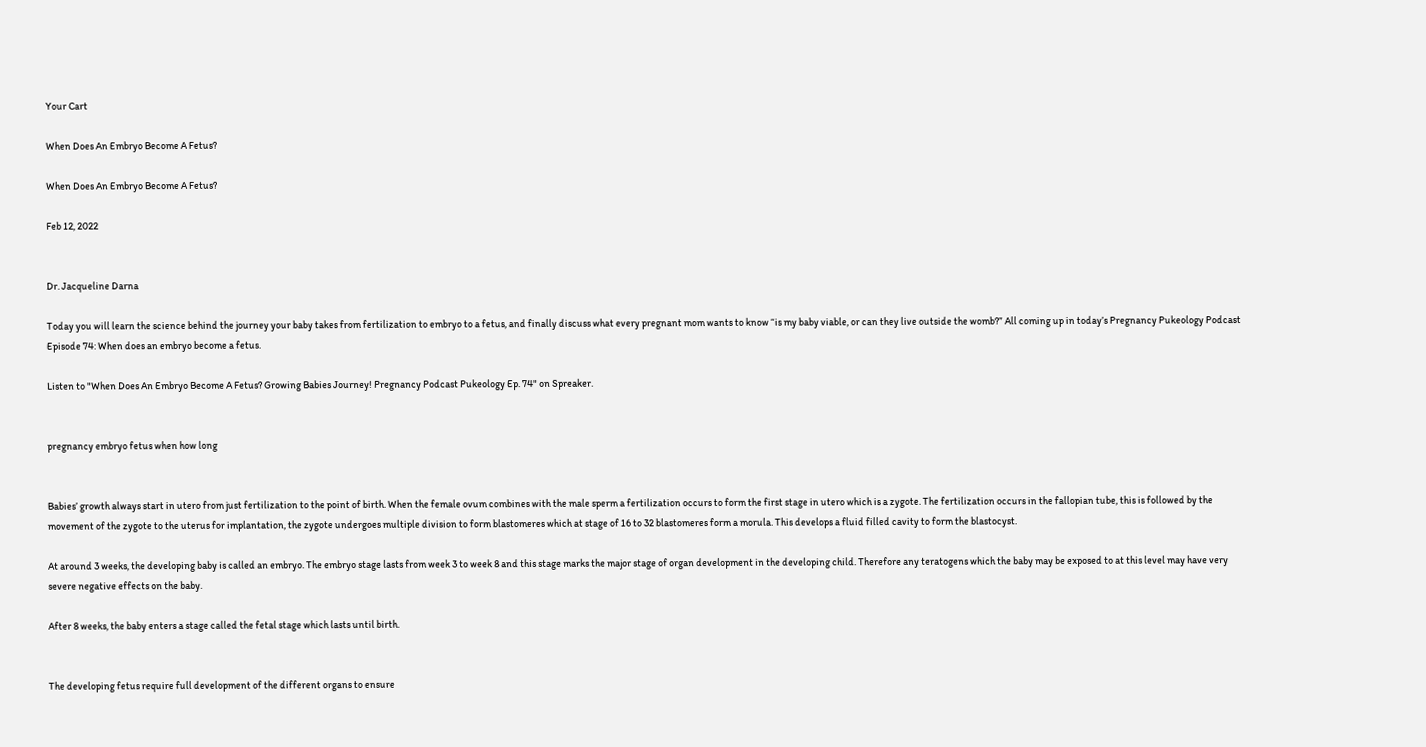Your Cart

When Does An Embryo Become A Fetus?

When Does An Embryo Become A Fetus?

Feb 12, 2022


Dr. Jacqueline Darna

Today you will learn the science behind the journey your baby takes from fertilization to embryo to a fetus, and finally discuss what every pregnant mom wants to know “is my baby viable, or can they live outside the womb?” All coming up in today’s Pregnancy Pukeology Podcast Episode 74: When does an embryo become a fetus.

Listen to "When Does An Embryo Become A Fetus? Growing Babies Journey! Pregnancy Podcast Pukeology Ep. 74" on Spreaker.


pregnancy embryo fetus when how long


Babies’ growth always start in utero from just fertilization to the point of birth. When the female ovum combines with the male sperm a fertilization occurs to form the first stage in utero which is a zygote. The fertilization occurs in the fallopian tube, this is followed by the movement of the zygote to the uterus for implantation, the zygote undergoes multiple division to form blastomeres which at stage of 16 to 32 blastomeres form a morula. This develops a fluid filled cavity to form the blastocyst.

At around 3 weeks, the developing baby is called an embryo. The embryo stage lasts from week 3 to week 8 and this stage marks the major stage of organ development in the developing child. Therefore any teratogens which the baby may be exposed to at this level may have very severe negative effects on the baby.

After 8 weeks, the baby enters a stage called the fetal stage which lasts until birth.


The developing fetus require full development of the different organs to ensure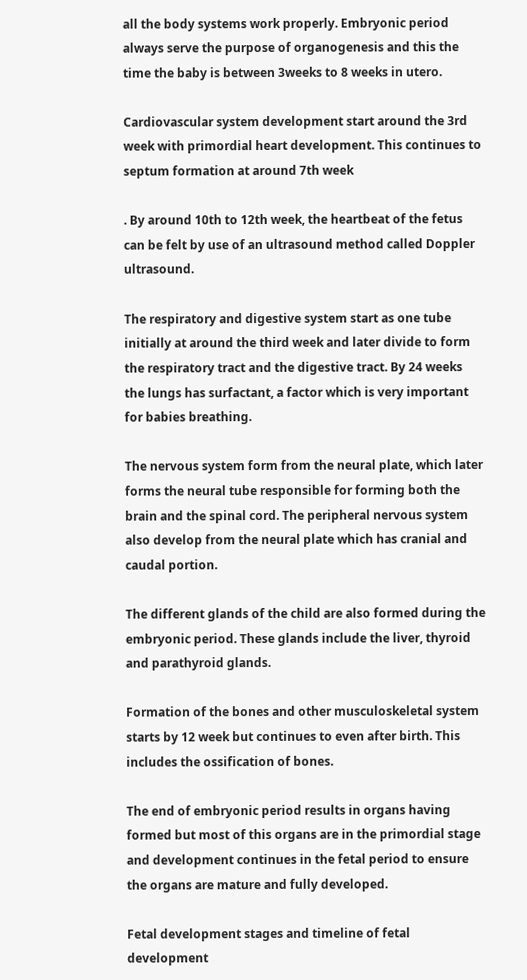all the body systems work properly. Embryonic period always serve the purpose of organogenesis and this the time the baby is between 3weeks to 8 weeks in utero.

Cardiovascular system development start around the 3rd week with primordial heart development. This continues to septum formation at around 7th week

. By around 10th to 12th week, the heartbeat of the fetus can be felt by use of an ultrasound method called Doppler ultrasound.

The respiratory and digestive system start as one tube initially at around the third week and later divide to form the respiratory tract and the digestive tract. By 24 weeks the lungs has surfactant, a factor which is very important for babies breathing.

The nervous system form from the neural plate, which later forms the neural tube responsible for forming both the brain and the spinal cord. The peripheral nervous system also develop from the neural plate which has cranial and caudal portion.

The different glands of the child are also formed during the embryonic period. These glands include the liver, thyroid and parathyroid glands.

Formation of the bones and other musculoskeletal system starts by 12 week but continues to even after birth. This includes the ossification of bones.

The end of embryonic period results in organs having formed but most of this organs are in the primordial stage and development continues in the fetal period to ensure the organs are mature and fully developed.

Fetal development stages and timeline of fetal development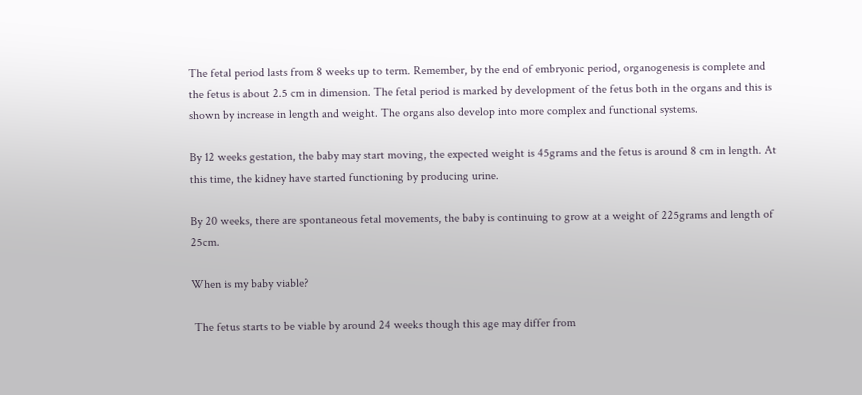The fetal period lasts from 8 weeks up to term. Remember, by the end of embryonic period, organogenesis is complete and the fetus is about 2.5 cm in dimension. The fetal period is marked by development of the fetus both in the organs and this is shown by increase in length and weight. The organs also develop into more complex and functional systems.

By 12 weeks gestation, the baby may start moving, the expected weight is 45grams and the fetus is around 8 cm in length. At this time, the kidney have started functioning by producing urine.

By 20 weeks, there are spontaneous fetal movements, the baby is continuing to grow at a weight of 225grams and length of 25cm.

When is my baby viable?

 The fetus starts to be viable by around 24 weeks though this age may differ from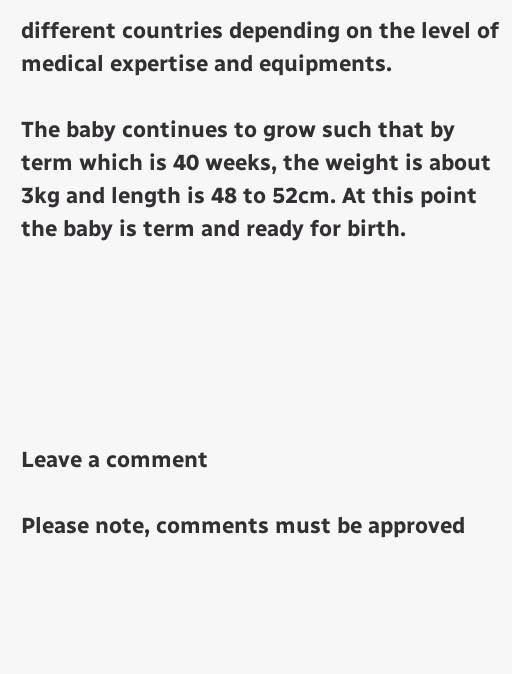different countries depending on the level of medical expertise and equipments.

The baby continues to grow such that by term which is 40 weeks, the weight is about 3kg and length is 48 to 52cm. At this point the baby is term and ready for birth.






Leave a comment

Please note, comments must be approved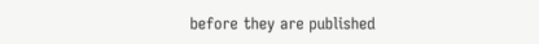before they are published